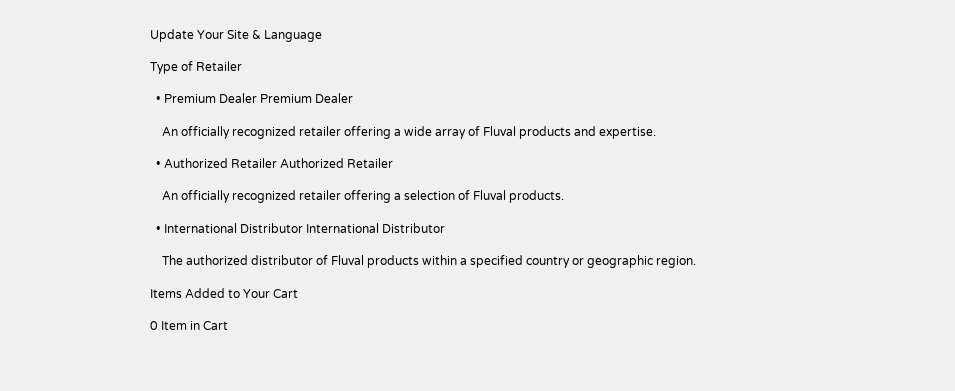Update Your Site & Language

Type of Retailer

  • Premium Dealer Premium Dealer

    An officially recognized retailer offering a wide array of Fluval products and expertise.

  • Authorized Retailer Authorized Retailer

    An officially recognized retailer offering a selection of Fluval products.

  • International Distributor International Distributor

    The authorized distributor of Fluval products within a specified country or geographic region.

Items Added to Your Cart

0 Item in Cart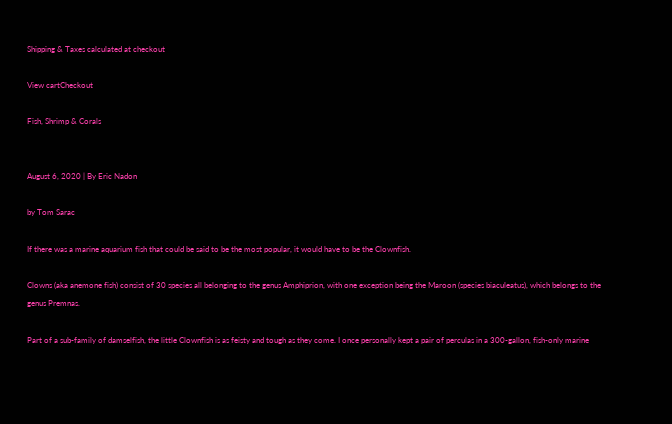Shipping & Taxes calculated at checkout

View cartCheckout

Fish, Shrimp & Corals


August 6, 2020 | By Eric Nadon

by Tom Sarac

If there was a marine aquarium fish that could be said to be the most popular, it would have to be the Clownfish.

Clowns (aka anemone fish) consist of 30 species all belonging to the genus Amphiprion, with one exception being the Maroon (species biaculeatus), which belongs to the genus Premnas.

Part of a sub-family of damselfish, the little Clownfish is as feisty and tough as they come. I once personally kept a pair of perculas in a 300-gallon, fish-only marine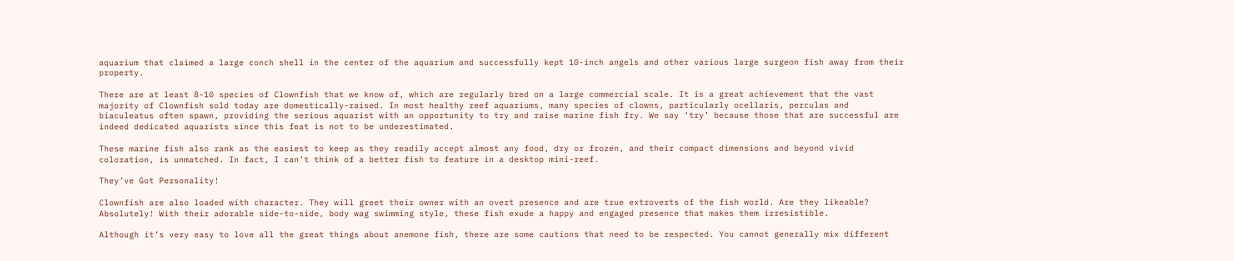aquarium that claimed a large conch shell in the center of the aquarium and successfully kept 10-inch angels and other various large surgeon fish away from their property.

There are at least 8-10 species of Clownfish that we know of, which are regularly bred on a large commercial scale. It is a great achievement that the vast majority of Clownfish sold today are domestically-raised. In most healthy reef aquariums, many species of clowns, particularly ocellaris, perculas and biaculeatus often spawn, providing the serious aquarist with an opportunity to try and raise marine fish fry. We say ‘try’ because those that are successful are indeed dedicated aquarists since this feat is not to be underestimated.

These marine fish also rank as the easiest to keep as they readily accept almost any food, dry or frozen, and their compact dimensions and beyond vivid coloration, is unmatched. In fact, I can’t think of a better fish to feature in a desktop mini-reef.

They’ve Got Personality!

Clownfish are also loaded with character. They will greet their owner with an overt presence and are true extroverts of the fish world. Are they likeable? Absolutely! With their adorable side-to-side, body wag swimming style, these fish exude a happy and engaged presence that makes them irresistible.

Although it’s very easy to love all the great things about anemone fish, there are some cautions that need to be respected. You cannot generally mix different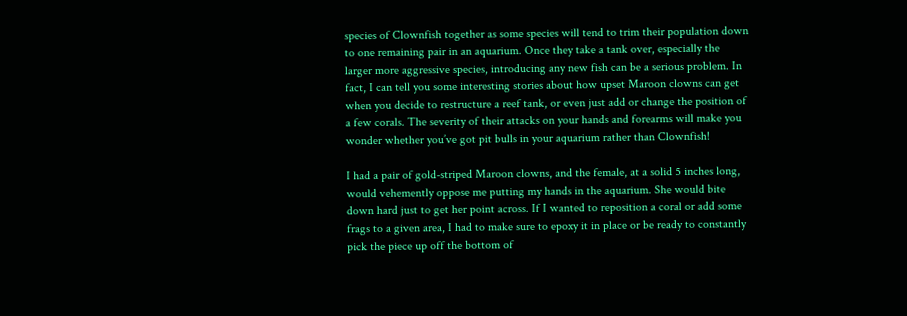species of Clownfish together as some species will tend to trim their population down to one remaining pair in an aquarium. Once they take a tank over, especially the larger more aggressive species, introducing any new fish can be a serious problem. In fact, I can tell you some interesting stories about how upset Maroon clowns can get when you decide to restructure a reef tank, or even just add or change the position of a few corals. The severity of their attacks on your hands and forearms will make you wonder whether you’ve got pit bulls in your aquarium rather than Clownfish!

I had a pair of gold-striped Maroon clowns, and the female, at a solid 5 inches long, would vehemently oppose me putting my hands in the aquarium. She would bite down hard just to get her point across. If I wanted to reposition a coral or add some frags to a given area, I had to make sure to epoxy it in place or be ready to constantly pick the piece up off the bottom of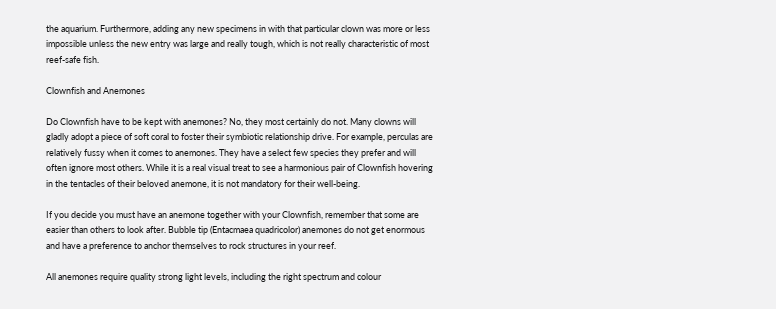the aquarium. Furthermore, adding any new specimens in with that particular clown was more or less impossible unless the new entry was large and really tough, which is not really characteristic of most reef-safe fish.

Clownfish and Anemones

Do Clownfish have to be kept with anemones? No, they most certainly do not. Many clowns will gladly adopt a piece of soft coral to foster their symbiotic relationship drive. For example, perculas are relatively fussy when it comes to anemones. They have a select few species they prefer and will often ignore most others. While it is a real visual treat to see a harmonious pair of Clownfish hovering in the tentacles of their beloved anemone, it is not mandatory for their well-being.

If you decide you must have an anemone together with your Clownfish, remember that some are easier than others to look after. Bubble tip (Entacmaea quadricolor) anemones do not get enormous and have a preference to anchor themselves to rock structures in your reef.

All anemones require quality strong light levels, including the right spectrum and colour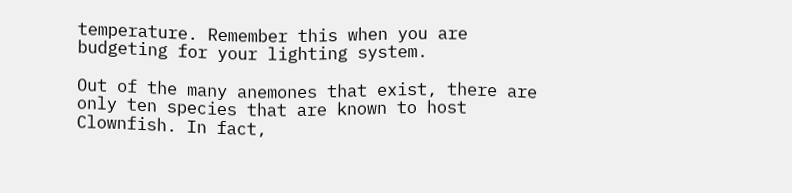temperature. Remember this when you are budgeting for your lighting system.

Out of the many anemones that exist, there are only ten species that are known to host Clownfish. In fact,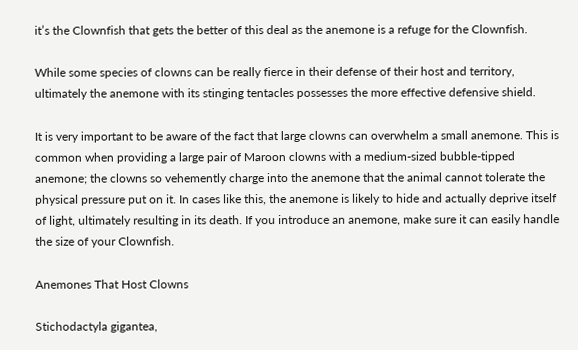it’s the Clownfish that gets the better of this deal as the anemone is a refuge for the Clownfish.

While some species of clowns can be really fierce in their defense of their host and territory, ultimately the anemone with its stinging tentacles possesses the more effective defensive shield.

It is very important to be aware of the fact that large clowns can overwhelm a small anemone. This is common when providing a large pair of Maroon clowns with a medium-sized bubble-tipped anemone; the clowns so vehemently charge into the anemone that the animal cannot tolerate the physical pressure put on it. In cases like this, the anemone is likely to hide and actually deprive itself of light, ultimately resulting in its death. If you introduce an anemone, make sure it can easily handle the size of your Clownfish.

Anemones That Host Clowns

Stichodactyla gigantea,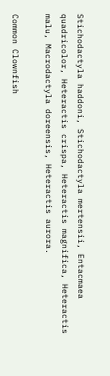Stichodactyla haddoni, Stichodactyla mertensii, Entacmaea quadricolor, Heteractis crispa, Heteractis magnifica, Heteractis malu, Macrodactyla doreensis, Heteractis aurora.

Common Clownfish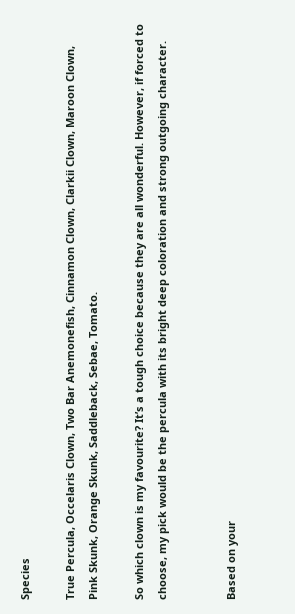Species

True Percula, Occelaris Clown, Two Bar Anemonefish, Cinnamon Clown, Clarkii Clown, Maroon Clown, Pink Skunk, Orange Skunk, Saddleback, Sebae, Tomato.

So which clown is my favourite? It’s a tough choice because they are all wonderful. However, if forced to choose, my pick would be the percula with its bright deep coloration and strong outgoing character.


Based on your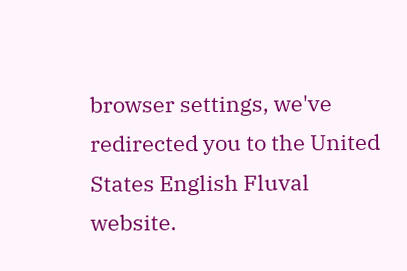browser settings, we've redirected you to the United States English Fluval website.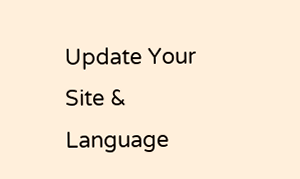Update Your Site & Language